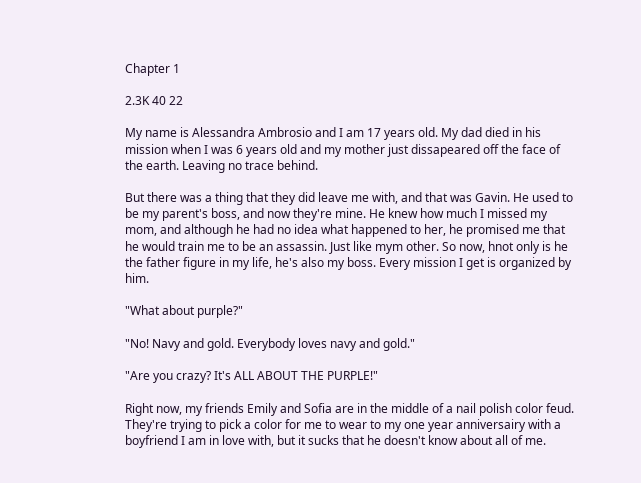Chapter 1

2.3K 40 22

My name is Alessandra Ambrosio and I am 17 years old. My dad died in his mission when I was 6 years old and my mother just dissapeared off the face of the earth. Leaving no trace behind.

But there was a thing that they did leave me with, and that was Gavin. He used to be my parent's boss, and now they're mine. He knew how much I missed my mom, and although he had no idea what happened to her, he promised me that he would train me to be an assassin. Just like mym other. So now, hnot only is he the father figure in my life, he's also my boss. Every mission I get is organized by him.

"What about purple?"

"No! Navy and gold. Everybody loves navy and gold."

"Are you crazy? It's ALL ABOUT THE PURPLE!"

Right now, my friends Emily and Sofia are in the middle of a nail polish color feud. They're trying to pick a color for me to wear to my one year anniversairy with a boyfriend I am in love with, but it sucks that he doesn't know about all of me.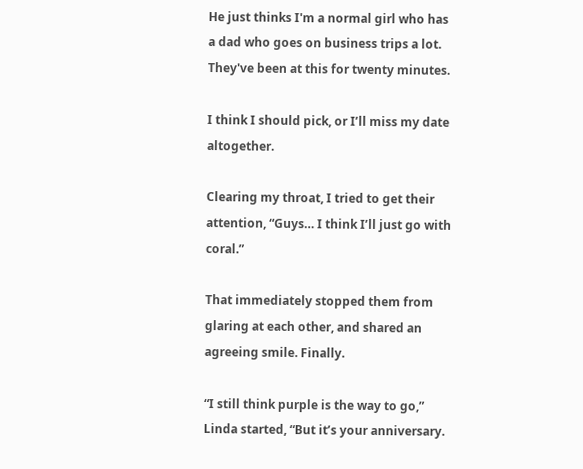He just thinks I'm a normal girl who has a dad who goes on business trips a lot. They've been at this for twenty minutes.

I think I should pick, or I’ll miss my date altogether.

Clearing my throat, I tried to get their attention, “Guys… I think I’ll just go with coral.”

That immediately stopped them from glaring at each other, and shared an agreeing smile. Finally.

“I still think purple is the way to go,” Linda started, “But it’s your anniversary.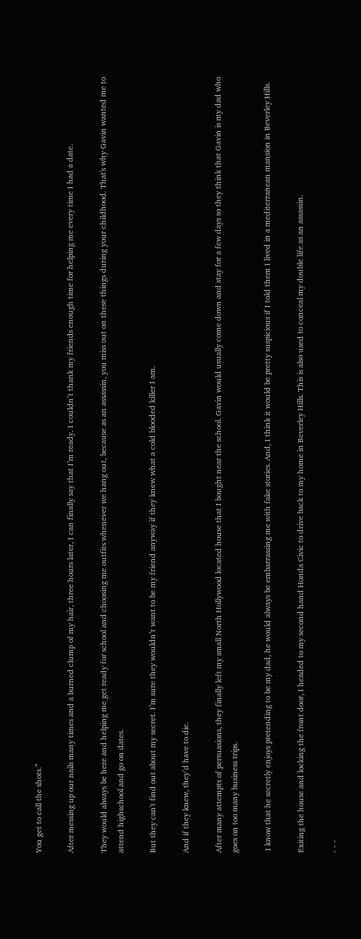You get to call the shots.”

After messing up our nails many times and a burned clump of my hair, three hours later, I can finally say that I’m ready. I couldn’t thank my friends enough time for helping me every time I had a date.

They would always be here and helping me get ready for school and choosing me outfits whenever we hang out, because as an assassin, you miss out on these things during your childhood. That's why Gavin wanted me to attend highschool and go on dates.

But they can't find out about my secret. I’m sure they wouldn’t want to be my friend anyway if they knew what a cold blooded killer I am.

And if they knew, they’d have to die.

After many attempts of persuasions, they finally left my small North Hollywood located house that I bought near the school. Gavin would usually come down and stay for a few days so they think that Gavin is my dad who goes on too many business trips.

 I know that he secretly enjoys pretending to be my dad, he would always be embarrassing me with fake stories. And, I think it would be pretty suspicious if I told them I lived in a mediterranean mansion in Beverley Hills.

Exiting the house and locking the front door, I headed to my second hand Honda Civic to drive back to my home in Beverley Hills. This is also used to conceal my double life as an assassin.

- - -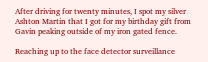After driving for twenty minutes, I spot my silver Ashton Martin that I got for my birthday gift from Gavin peaking outside of my iron gated fence.

Reaching up to the face detector surveillance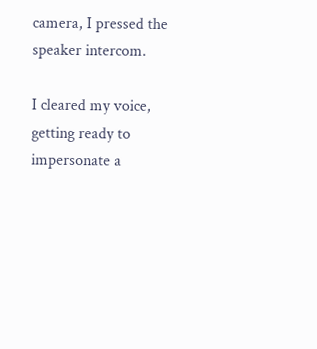camera, I pressed the speaker intercom.

I cleared my voice, getting ready to impersonate a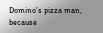Domino’s pizza man, because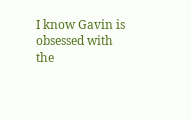I know Gavin is obsessed with the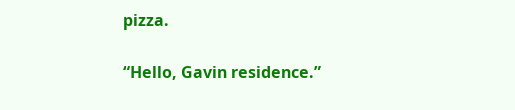pizza.

“Hello, Gavin residence.”